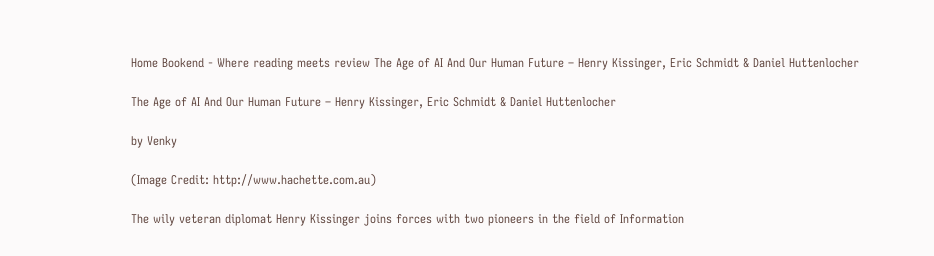Home Bookend - Where reading meets review The Age of AI And Our Human Future – Henry Kissinger, Eric Schmidt & Daniel Huttenlocher

The Age of AI And Our Human Future – Henry Kissinger, Eric Schmidt & Daniel Huttenlocher

by Venky

(Image Credit: http://www.hachette.com.au)

The wily veteran diplomat Henry Kissinger joins forces with two pioneers in the field of Information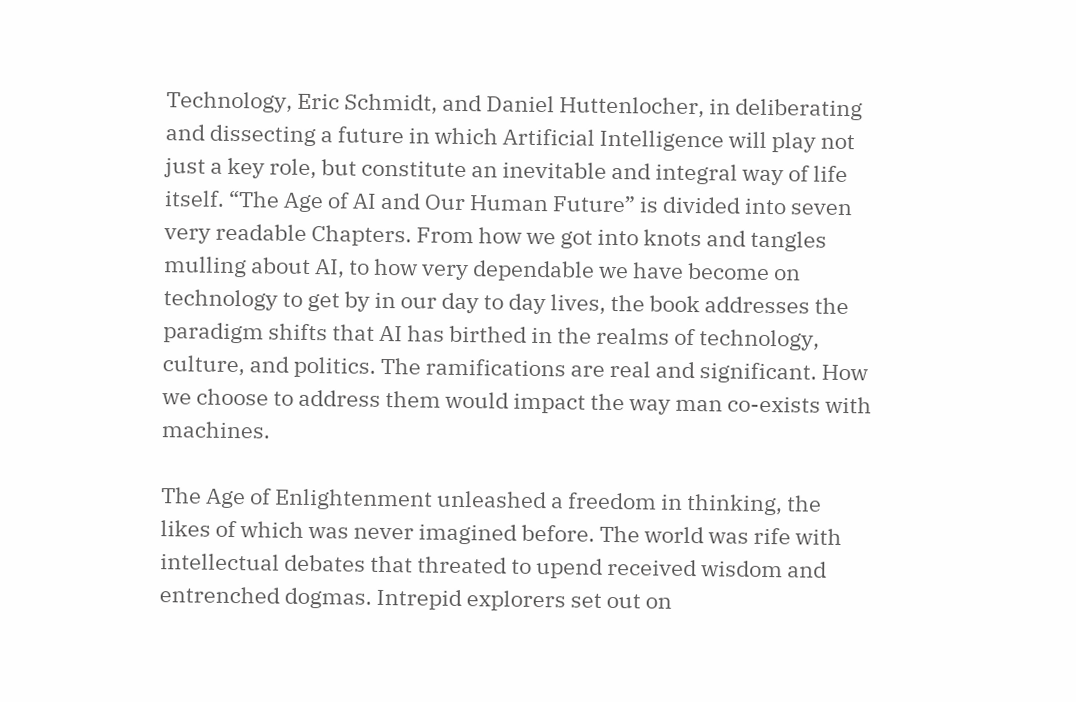Technology, Eric Schmidt, and Daniel Huttenlocher, in deliberating and dissecting a future in which Artificial Intelligence will play not just a key role, but constitute an inevitable and integral way of life itself. “The Age of AI and Our Human Future” is divided into seven very readable Chapters. From how we got into knots and tangles mulling about AI, to how very dependable we have become on technology to get by in our day to day lives, the book addresses the paradigm shifts that AI has birthed in the realms of technology, culture, and politics. The ramifications are real and significant. How we choose to address them would impact the way man co-exists with machines.

The Age of Enlightenment unleashed a freedom in thinking, the likes of which was never imagined before. The world was rife with intellectual debates that threated to upend received wisdom and entrenched dogmas. Intrepid explorers set out on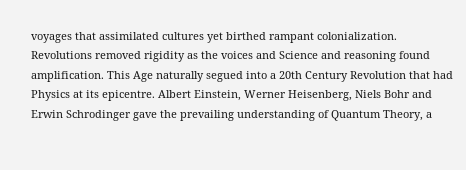voyages that assimilated cultures yet birthed rampant colonialization. Revolutions removed rigidity as the voices and Science and reasoning found amplification. This Age naturally segued into a 20th Century Revolution that had Physics at its epicentre. Albert Einstein, Werner Heisenberg, Niels Bohr and Erwin Schrodinger gave the prevailing understanding of Quantum Theory, a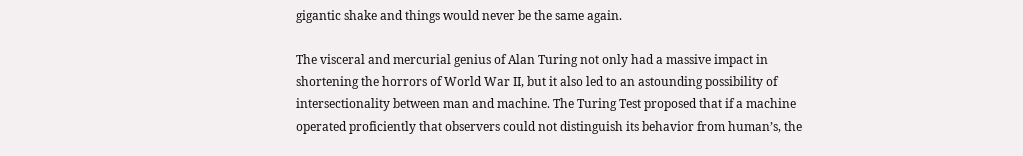gigantic shake and things would never be the same again.

The visceral and mercurial genius of Alan Turing not only had a massive impact in shortening the horrors of World War II, but it also led to an astounding possibility of intersectionality between man and machine. The Turing Test proposed that if a machine operated proficiently that observers could not distinguish its behavior from human’s, the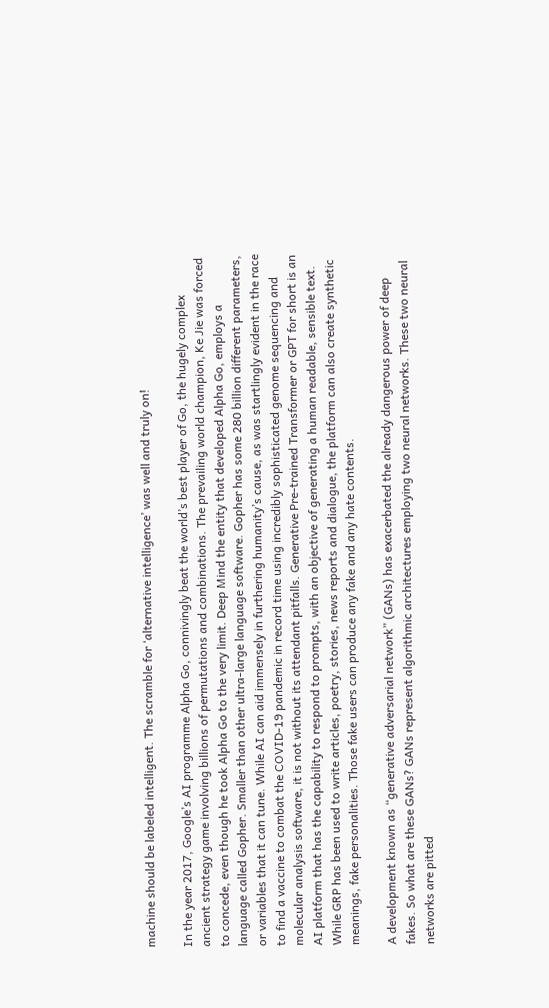machine should be labeled intelligent. The scramble for ‘alternative intelligence’ was well and truly on!

In the year 2017, Google’s AI programme Alpha Go, connivingly beat the world’s best player of Go, the hugely complex ancient strategy game involving billions of permutations and combinations. The prevailing world champion, Ke Jie was forced to concede, even though he took Alpha Go to the very limit. Deep Mind the entity that developed Alpha Go, employs a language called Gopher. Smaller than other ultra-large language software. Gopher has some 280 billion different parameters, or variables that it can tune. While AI can aid immensely in furthering humanity’s cause, as was startlingly evident in the race to find a vaccine to combat the COVID-19 pandemic in record time using incredibly sophisticated genome sequencing and molecular analysis software, it is not without its attendant pitfalls. Generative Pre-trained Transformer or GPT for short is an AI platform that has the capability to respond to prompts, with an objective of generating a human readable, sensible text. While GRP has been used to write articles, poetry, stories, news reports and dialogue, the platform can also create synthetic meanings, fake personalities. Those fake users can produce any fake and any hate contents.

A development known as “generative adversarial network” (GANs) has exacerbated the already dangerous power of deep fakes. So what are these GANs? GANs represent algorithmic architectures employing two neural networks. These two neural networks are pitted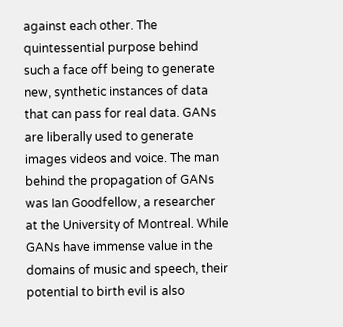against each other. The quintessential purpose behind such a face off being to generate new, synthetic instances of data that can pass for real data. GANs are liberally used to generate images videos and voice. The man behind the propagation of GANs was Ian Goodfellow, a researcher at the University of Montreal. While GANs have immense value in the domains of music and speech, their potential to birth evil is also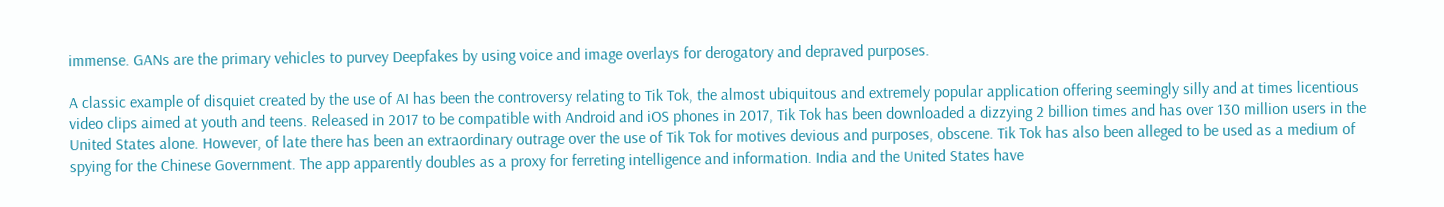immense. GANs are the primary vehicles to purvey Deepfakes by using voice and image overlays for derogatory and depraved purposes.

A classic example of disquiet created by the use of AI has been the controversy relating to Tik Tok, the almost ubiquitous and extremely popular application offering seemingly silly and at times licentious video clips aimed at youth and teens. Released in 2017 to be compatible with Android and iOS phones in 2017, Tik Tok has been downloaded a dizzying 2 billion times and has over 130 million users in the United States alone. However, of late there has been an extraordinary outrage over the use of Tik Tok for motives devious and purposes, obscene. Tik Tok has also been alleged to be used as a medium of spying for the Chinese Government. The app apparently doubles as a proxy for ferreting intelligence and information. India and the United States have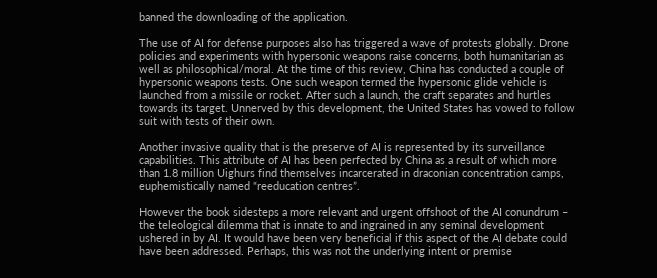banned the downloading of the application.

The use of AI for defense purposes also has triggered a wave of protests globally. Drone policies and experiments with hypersonic weapons raise concerns, both humanitarian as well as philosophical/moral. At the time of this review, China has conducted a couple of hypersonic weapons tests. One such weapon termed the hypersonic glide vehicle is launched from a missile or rocket. After such a launch, the craft separates and hurtles towards its target. Unnerved by this development, the United States has vowed to follow suit with tests of their own.

Another invasive quality that is the preserve of AI is represented by its surveillance capabilities. This attribute of AI has been perfected by China as a result of which more than 1.8 million Uighurs find themselves incarcerated in draconian concentration camps, euphemistically named “reeducation centres”.

However the book sidesteps a more relevant and urgent offshoot of the AI conundrum – the teleological dilemma that is innate to and ingrained in any seminal development ushered in by AI. It would have been very beneficial if this aspect of the AI debate could have been addressed. Perhaps, this was not the underlying intent or premise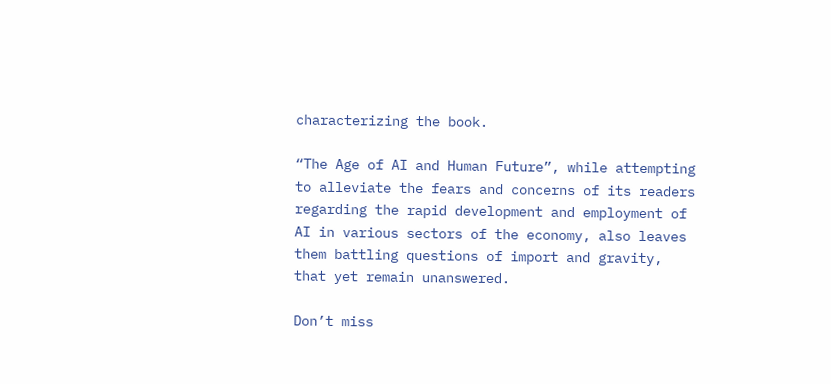characterizing the book.

“The Age of AI and Human Future”, while attempting to alleviate the fears and concerns of its readers regarding the rapid development and employment of AI in various sectors of the economy, also leaves them battling questions of import and gravity, that yet remain unanswered.

Don’t miss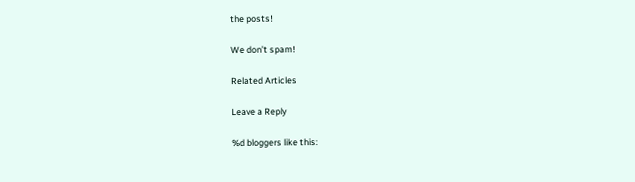the posts!

We don’t spam!

Related Articles

Leave a Reply

%d bloggers like this: